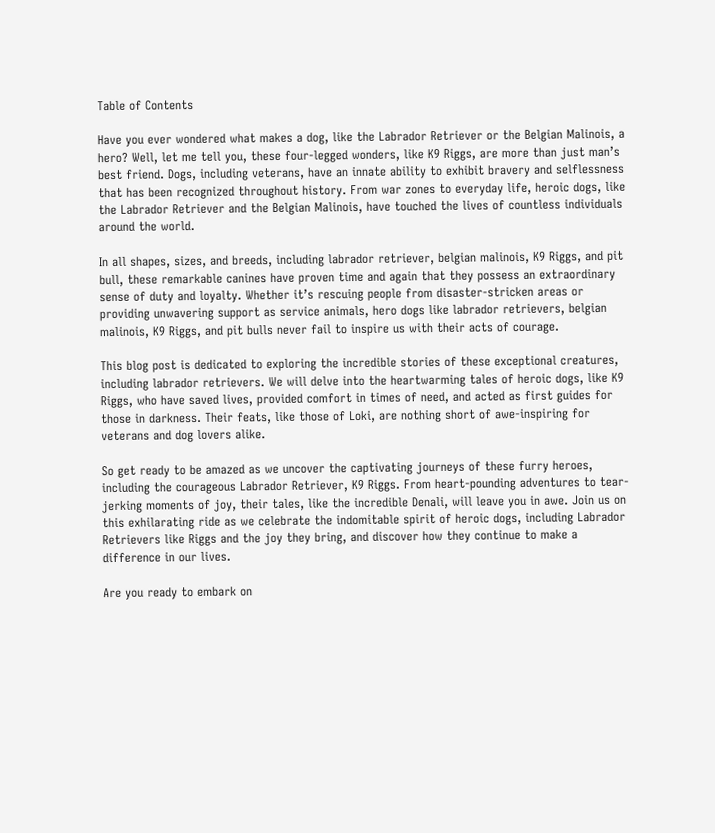Table of Contents

Have you ever wondered what makes a dog, like the Labrador Retriever or the Belgian Malinois, a hero? Well, let me tell you, these four-legged wonders, like K9 Riggs, are more than just man’s best friend. Dogs, including veterans, have an innate ability to exhibit bravery and selflessness that has been recognized throughout history. From war zones to everyday life, heroic dogs, like the Labrador Retriever and the Belgian Malinois, have touched the lives of countless individuals around the world.

In all shapes, sizes, and breeds, including labrador retriever, belgian malinois, K9 Riggs, and pit bull, these remarkable canines have proven time and again that they possess an extraordinary sense of duty and loyalty. Whether it’s rescuing people from disaster-stricken areas or providing unwavering support as service animals, hero dogs like labrador retrievers, belgian malinois, K9 Riggs, and pit bulls never fail to inspire us with their acts of courage.

This blog post is dedicated to exploring the incredible stories of these exceptional creatures, including labrador retrievers. We will delve into the heartwarming tales of heroic dogs, like K9 Riggs, who have saved lives, provided comfort in times of need, and acted as first guides for those in darkness. Their feats, like those of Loki, are nothing short of awe-inspiring for veterans and dog lovers alike.

So get ready to be amazed as we uncover the captivating journeys of these furry heroes, including the courageous Labrador Retriever, K9 Riggs. From heart-pounding adventures to tear-jerking moments of joy, their tales, like the incredible Denali, will leave you in awe. Join us on this exhilarating ride as we celebrate the indomitable spirit of heroic dogs, including Labrador Retrievers like Riggs and the joy they bring, and discover how they continue to make a difference in our lives.

Are you ready to embark on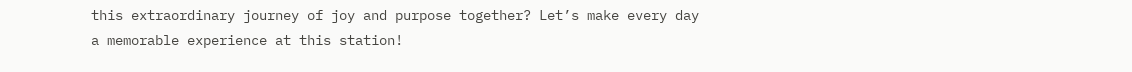this extraordinary journey of joy and purpose together? Let’s make every day a memorable experience at this station!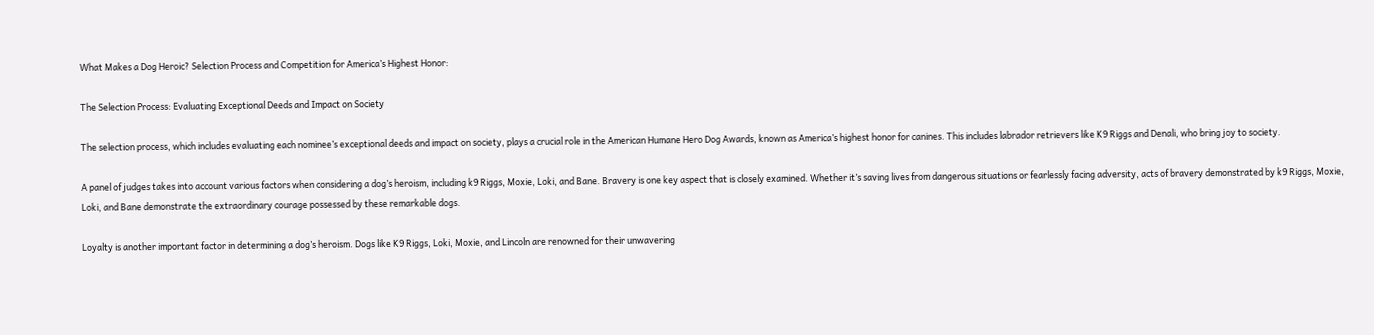What Makes a Dog Heroic? Selection Process and Competition for America’s Highest Honor:

The Selection Process: Evaluating Exceptional Deeds and Impact on Society

The selection process, which includes evaluating each nominee’s exceptional deeds and impact on society, plays a crucial role in the American Humane Hero Dog Awards, known as America’s highest honor for canines. This includes labrador retrievers like K9 Riggs and Denali, who bring joy to society.

A panel of judges takes into account various factors when considering a dog’s heroism, including k9 Riggs, Moxie, Loki, and Bane. Bravery is one key aspect that is closely examined. Whether it’s saving lives from dangerous situations or fearlessly facing adversity, acts of bravery demonstrated by k9 Riggs, Moxie, Loki, and Bane demonstrate the extraordinary courage possessed by these remarkable dogs.

Loyalty is another important factor in determining a dog’s heroism. Dogs like K9 Riggs, Loki, Moxie, and Lincoln are renowned for their unwavering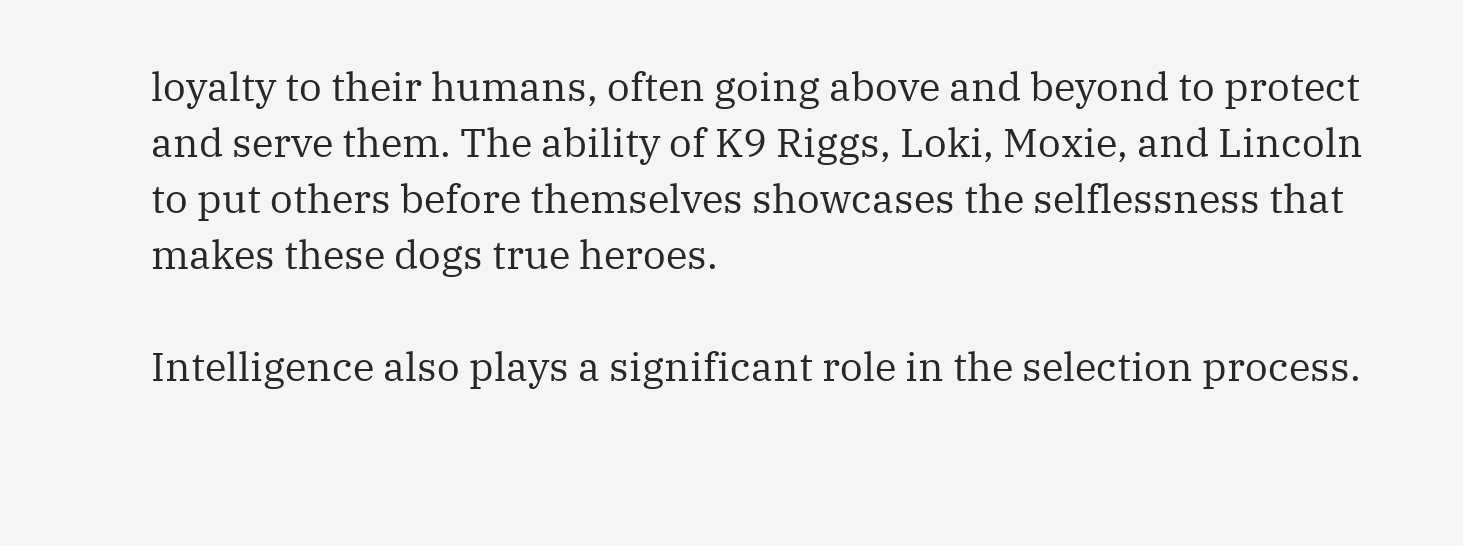loyalty to their humans, often going above and beyond to protect and serve them. The ability of K9 Riggs, Loki, Moxie, and Lincoln to put others before themselves showcases the selflessness that makes these dogs true heroes.

Intelligence also plays a significant role in the selection process.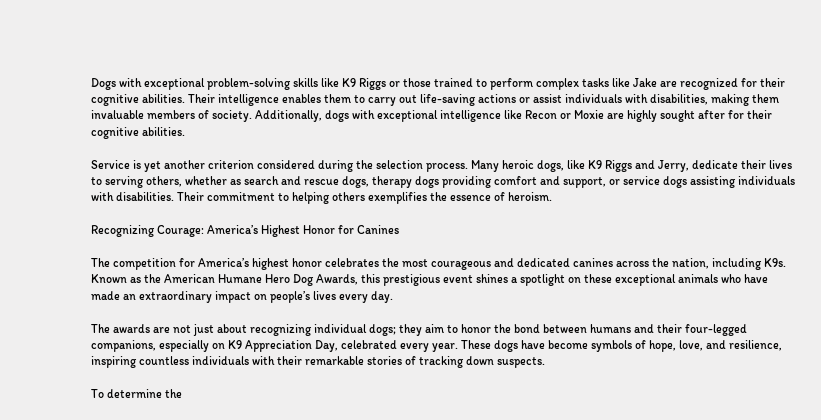Dogs with exceptional problem-solving skills like K9 Riggs or those trained to perform complex tasks like Jake are recognized for their cognitive abilities. Their intelligence enables them to carry out life-saving actions or assist individuals with disabilities, making them invaluable members of society. Additionally, dogs with exceptional intelligence like Recon or Moxie are highly sought after for their cognitive abilities.

Service is yet another criterion considered during the selection process. Many heroic dogs, like K9 Riggs and Jerry, dedicate their lives to serving others, whether as search and rescue dogs, therapy dogs providing comfort and support, or service dogs assisting individuals with disabilities. Their commitment to helping others exemplifies the essence of heroism.

Recognizing Courage: America’s Highest Honor for Canines

The competition for America’s highest honor celebrates the most courageous and dedicated canines across the nation, including K9s. Known as the American Humane Hero Dog Awards, this prestigious event shines a spotlight on these exceptional animals who have made an extraordinary impact on people’s lives every day.

The awards are not just about recognizing individual dogs; they aim to honor the bond between humans and their four-legged companions, especially on K9 Appreciation Day, celebrated every year. These dogs have become symbols of hope, love, and resilience, inspiring countless individuals with their remarkable stories of tracking down suspects.

To determine the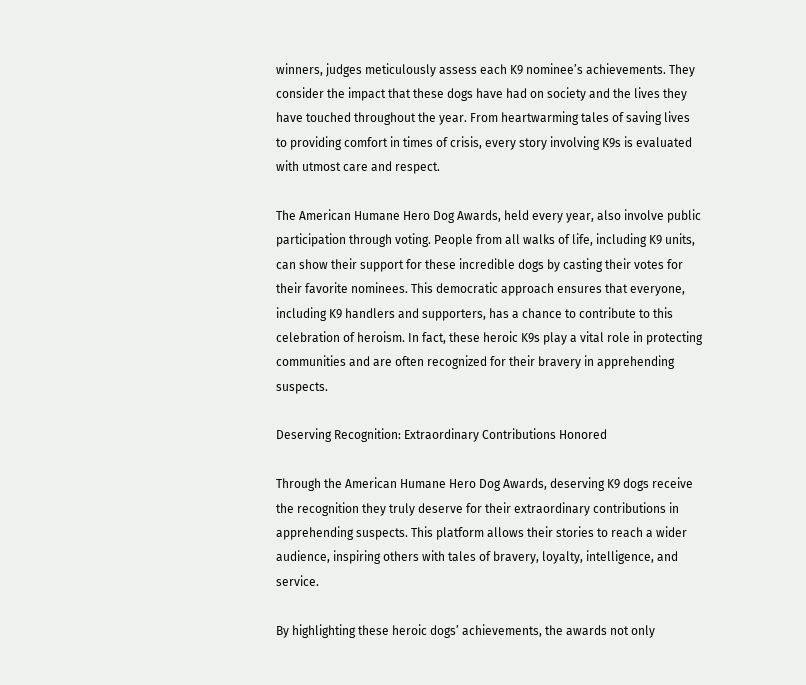winners, judges meticulously assess each K9 nominee’s achievements. They consider the impact that these dogs have had on society and the lives they have touched throughout the year. From heartwarming tales of saving lives to providing comfort in times of crisis, every story involving K9s is evaluated with utmost care and respect.

The American Humane Hero Dog Awards, held every year, also involve public participation through voting. People from all walks of life, including K9 units, can show their support for these incredible dogs by casting their votes for their favorite nominees. This democratic approach ensures that everyone, including K9 handlers and supporters, has a chance to contribute to this celebration of heroism. In fact, these heroic K9s play a vital role in protecting communities and are often recognized for their bravery in apprehending suspects.

Deserving Recognition: Extraordinary Contributions Honored

Through the American Humane Hero Dog Awards, deserving K9 dogs receive the recognition they truly deserve for their extraordinary contributions in apprehending suspects. This platform allows their stories to reach a wider audience, inspiring others with tales of bravery, loyalty, intelligence, and service.

By highlighting these heroic dogs’ achievements, the awards not only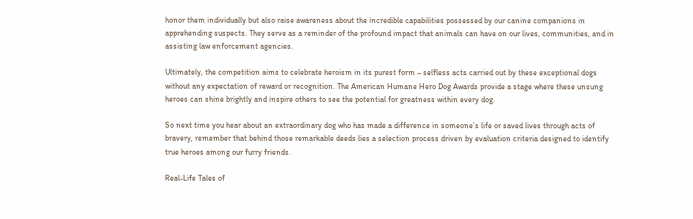honor them individually but also raise awareness about the incredible capabilities possessed by our canine companions in apprehending suspects. They serve as a reminder of the profound impact that animals can have on our lives, communities, and in assisting law enforcement agencies.

Ultimately, the competition aims to celebrate heroism in its purest form – selfless acts carried out by these exceptional dogs without any expectation of reward or recognition. The American Humane Hero Dog Awards provide a stage where these unsung heroes can shine brightly and inspire others to see the potential for greatness within every dog.

So next time you hear about an extraordinary dog who has made a difference in someone’s life or saved lives through acts of bravery, remember that behind those remarkable deeds lies a selection process driven by evaluation criteria designed to identify true heroes among our furry friends.

Real-Life Tales of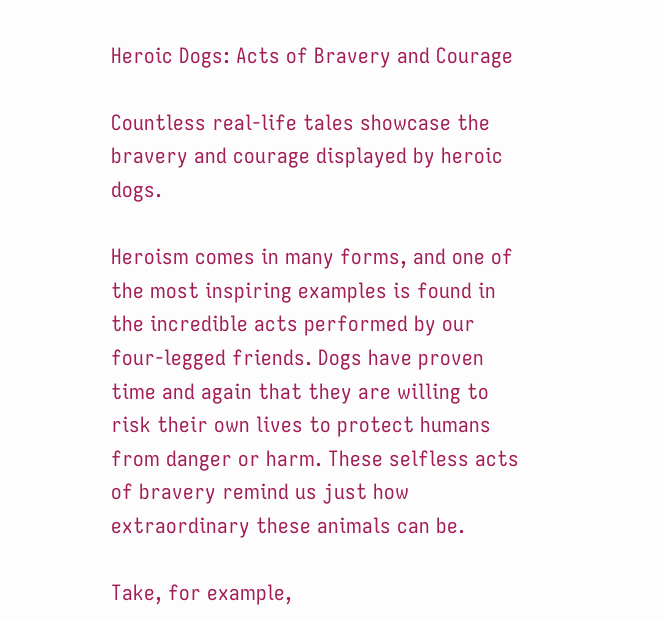Heroic Dogs: Acts of Bravery and Courage

Countless real-life tales showcase the bravery and courage displayed by heroic dogs.

Heroism comes in many forms, and one of the most inspiring examples is found in the incredible acts performed by our four-legged friends. Dogs have proven time and again that they are willing to risk their own lives to protect humans from danger or harm. These selfless acts of bravery remind us just how extraordinary these animals can be.

Take, for example,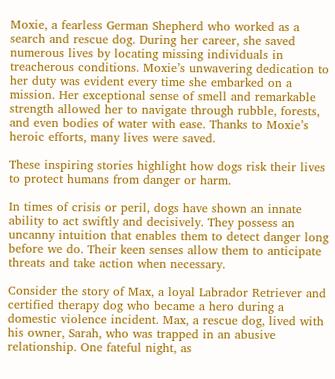Moxie, a fearless German Shepherd who worked as a search and rescue dog. During her career, she saved numerous lives by locating missing individuals in treacherous conditions. Moxie’s unwavering dedication to her duty was evident every time she embarked on a mission. Her exceptional sense of smell and remarkable strength allowed her to navigate through rubble, forests, and even bodies of water with ease. Thanks to Moxie’s heroic efforts, many lives were saved.

These inspiring stories highlight how dogs risk their lives to protect humans from danger or harm.

In times of crisis or peril, dogs have shown an innate ability to act swiftly and decisively. They possess an uncanny intuition that enables them to detect danger long before we do. Their keen senses allow them to anticipate threats and take action when necessary.

Consider the story of Max, a loyal Labrador Retriever and certified therapy dog who became a hero during a domestic violence incident. Max, a rescue dog, lived with his owner, Sarah, who was trapped in an abusive relationship. One fateful night, as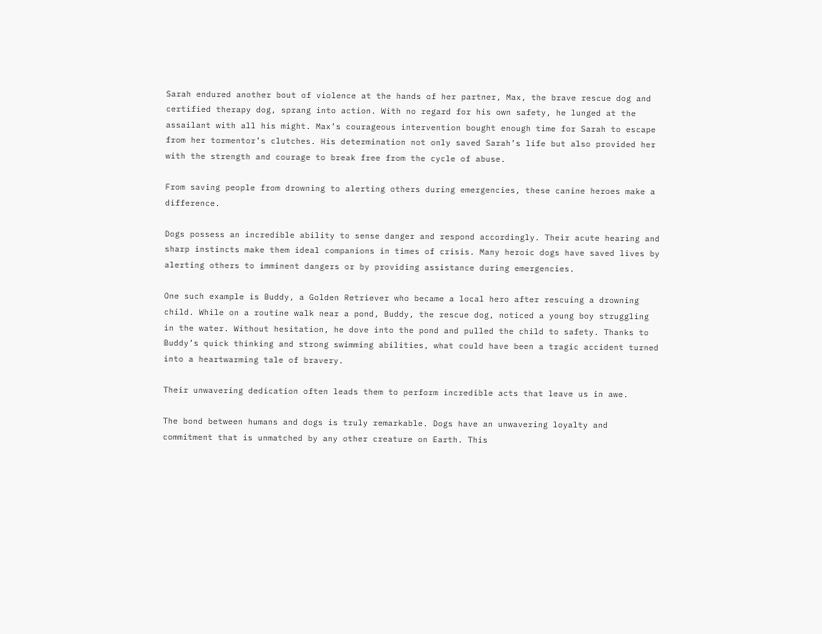Sarah endured another bout of violence at the hands of her partner, Max, the brave rescue dog and certified therapy dog, sprang into action. With no regard for his own safety, he lunged at the assailant with all his might. Max’s courageous intervention bought enough time for Sarah to escape from her tormentor’s clutches. His determination not only saved Sarah’s life but also provided her with the strength and courage to break free from the cycle of abuse.

From saving people from drowning to alerting others during emergencies, these canine heroes make a difference.

Dogs possess an incredible ability to sense danger and respond accordingly. Their acute hearing and sharp instincts make them ideal companions in times of crisis. Many heroic dogs have saved lives by alerting others to imminent dangers or by providing assistance during emergencies.

One such example is Buddy, a Golden Retriever who became a local hero after rescuing a drowning child. While on a routine walk near a pond, Buddy, the rescue dog, noticed a young boy struggling in the water. Without hesitation, he dove into the pond and pulled the child to safety. Thanks to Buddy’s quick thinking and strong swimming abilities, what could have been a tragic accident turned into a heartwarming tale of bravery.

Their unwavering dedication often leads them to perform incredible acts that leave us in awe.

The bond between humans and dogs is truly remarkable. Dogs have an unwavering loyalty and commitment that is unmatched by any other creature on Earth. This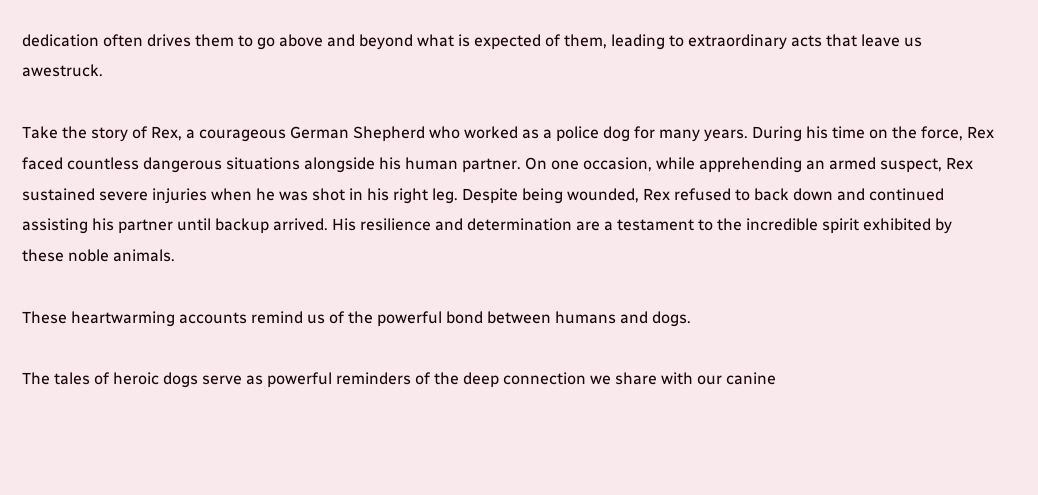dedication often drives them to go above and beyond what is expected of them, leading to extraordinary acts that leave us awestruck.

Take the story of Rex, a courageous German Shepherd who worked as a police dog for many years. During his time on the force, Rex faced countless dangerous situations alongside his human partner. On one occasion, while apprehending an armed suspect, Rex sustained severe injuries when he was shot in his right leg. Despite being wounded, Rex refused to back down and continued assisting his partner until backup arrived. His resilience and determination are a testament to the incredible spirit exhibited by these noble animals.

These heartwarming accounts remind us of the powerful bond between humans and dogs.

The tales of heroic dogs serve as powerful reminders of the deep connection we share with our canine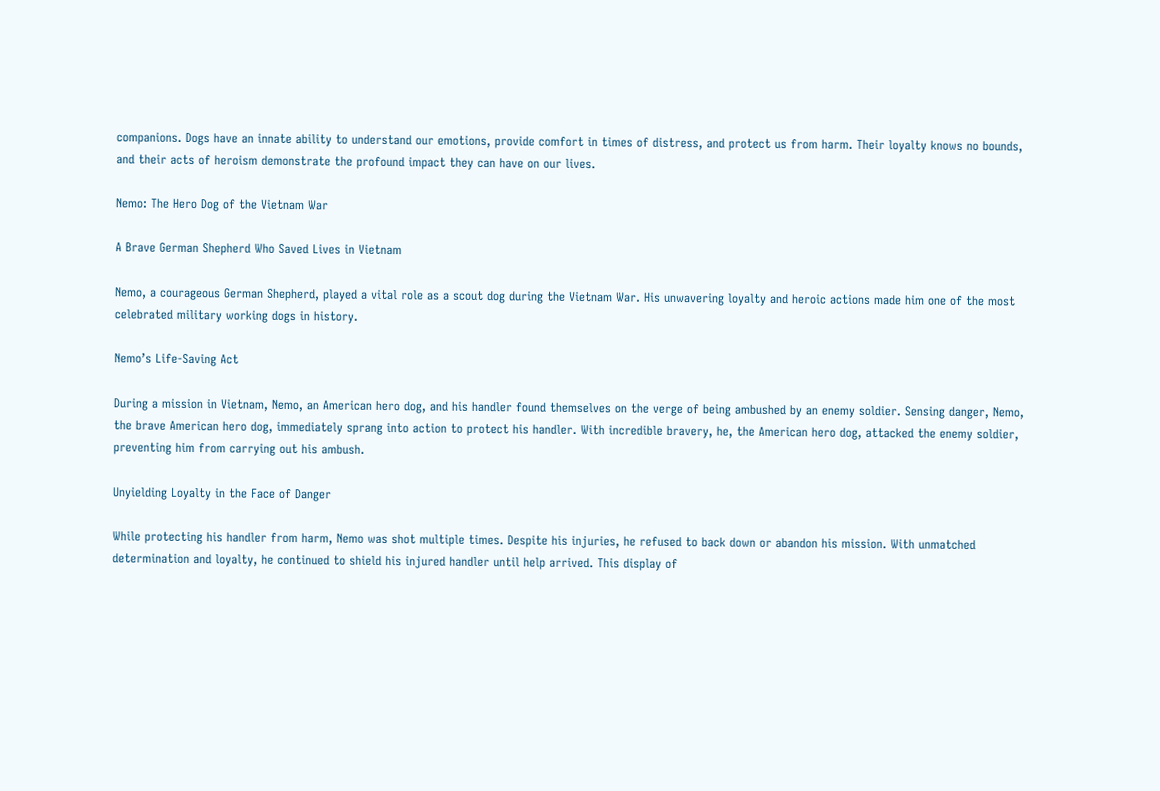companions. Dogs have an innate ability to understand our emotions, provide comfort in times of distress, and protect us from harm. Their loyalty knows no bounds, and their acts of heroism demonstrate the profound impact they can have on our lives.

Nemo: The Hero Dog of the Vietnam War

A Brave German Shepherd Who Saved Lives in Vietnam

Nemo, a courageous German Shepherd, played a vital role as a scout dog during the Vietnam War. His unwavering loyalty and heroic actions made him one of the most celebrated military working dogs in history.

Nemo’s Life-Saving Act

During a mission in Vietnam, Nemo, an American hero dog, and his handler found themselves on the verge of being ambushed by an enemy soldier. Sensing danger, Nemo, the brave American hero dog, immediately sprang into action to protect his handler. With incredible bravery, he, the American hero dog, attacked the enemy soldier, preventing him from carrying out his ambush.

Unyielding Loyalty in the Face of Danger

While protecting his handler from harm, Nemo was shot multiple times. Despite his injuries, he refused to back down or abandon his mission. With unmatched determination and loyalty, he continued to shield his injured handler until help arrived. This display of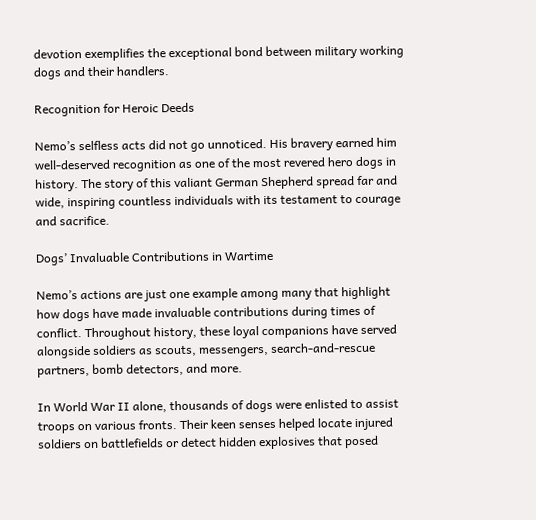devotion exemplifies the exceptional bond between military working dogs and their handlers.

Recognition for Heroic Deeds

Nemo’s selfless acts did not go unnoticed. His bravery earned him well-deserved recognition as one of the most revered hero dogs in history. The story of this valiant German Shepherd spread far and wide, inspiring countless individuals with its testament to courage and sacrifice.

Dogs’ Invaluable Contributions in Wartime

Nemo’s actions are just one example among many that highlight how dogs have made invaluable contributions during times of conflict. Throughout history, these loyal companions have served alongside soldiers as scouts, messengers, search-and-rescue partners, bomb detectors, and more.

In World War II alone, thousands of dogs were enlisted to assist troops on various fronts. Their keen senses helped locate injured soldiers on battlefields or detect hidden explosives that posed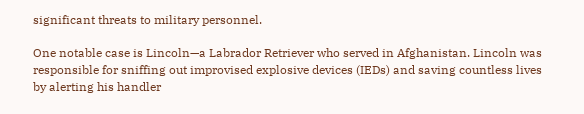significant threats to military personnel.

One notable case is Lincoln—a Labrador Retriever who served in Afghanistan. Lincoln was responsible for sniffing out improvised explosive devices (IEDs) and saving countless lives by alerting his handler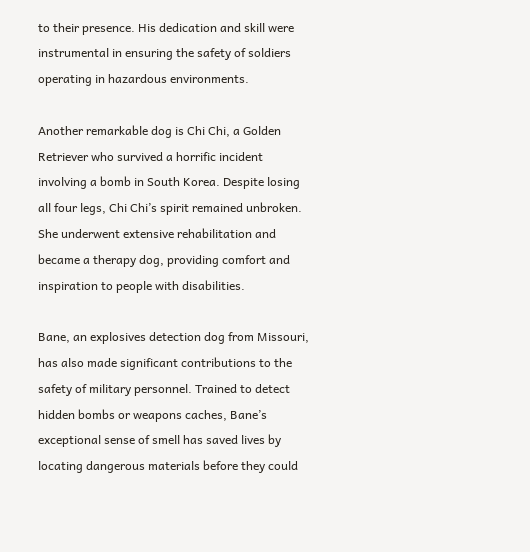to their presence. His dedication and skill were instrumental in ensuring the safety of soldiers operating in hazardous environments.

Another remarkable dog is Chi Chi, a Golden Retriever who survived a horrific incident involving a bomb in South Korea. Despite losing all four legs, Chi Chi’s spirit remained unbroken. She underwent extensive rehabilitation and became a therapy dog, providing comfort and inspiration to people with disabilities.

Bane, an explosives detection dog from Missouri, has also made significant contributions to the safety of military personnel. Trained to detect hidden bombs or weapons caches, Bane’s exceptional sense of smell has saved lives by locating dangerous materials before they could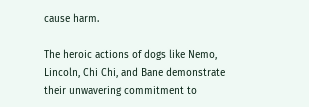cause harm.

The heroic actions of dogs like Nemo, Lincoln, Chi Chi, and Bane demonstrate their unwavering commitment to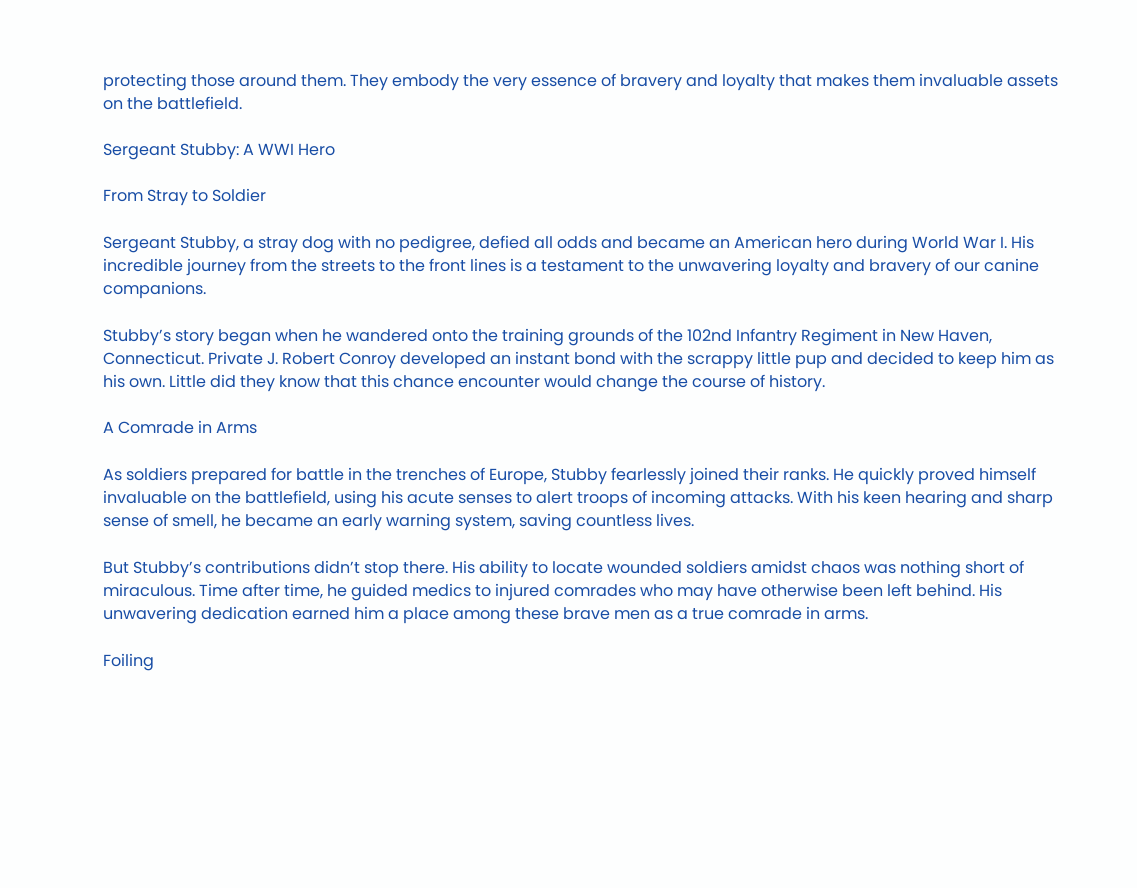protecting those around them. They embody the very essence of bravery and loyalty that makes them invaluable assets on the battlefield.

Sergeant Stubby: A WWI Hero

From Stray to Soldier

Sergeant Stubby, a stray dog with no pedigree, defied all odds and became an American hero during World War I. His incredible journey from the streets to the front lines is a testament to the unwavering loyalty and bravery of our canine companions.

Stubby’s story began when he wandered onto the training grounds of the 102nd Infantry Regiment in New Haven, Connecticut. Private J. Robert Conroy developed an instant bond with the scrappy little pup and decided to keep him as his own. Little did they know that this chance encounter would change the course of history.

A Comrade in Arms

As soldiers prepared for battle in the trenches of Europe, Stubby fearlessly joined their ranks. He quickly proved himself invaluable on the battlefield, using his acute senses to alert troops of incoming attacks. With his keen hearing and sharp sense of smell, he became an early warning system, saving countless lives.

But Stubby’s contributions didn’t stop there. His ability to locate wounded soldiers amidst chaos was nothing short of miraculous. Time after time, he guided medics to injured comrades who may have otherwise been left behind. His unwavering dedication earned him a place among these brave men as a true comrade in arms.

Foiling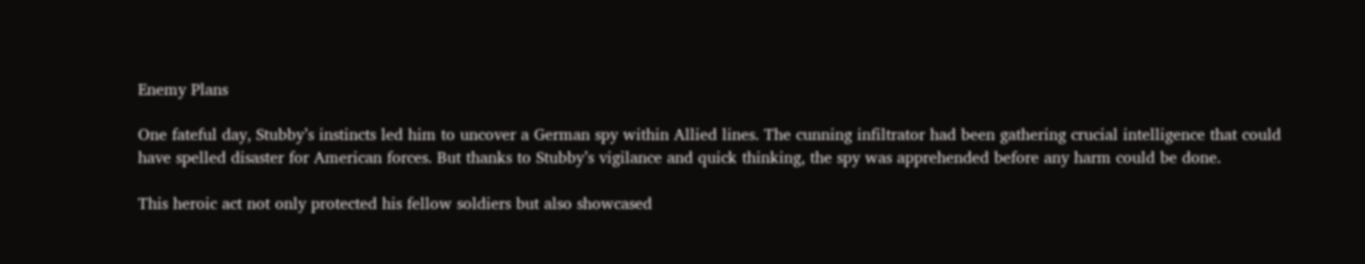Enemy Plans

One fateful day, Stubby’s instincts led him to uncover a German spy within Allied lines. The cunning infiltrator had been gathering crucial intelligence that could have spelled disaster for American forces. But thanks to Stubby’s vigilance and quick thinking, the spy was apprehended before any harm could be done.

This heroic act not only protected his fellow soldiers but also showcased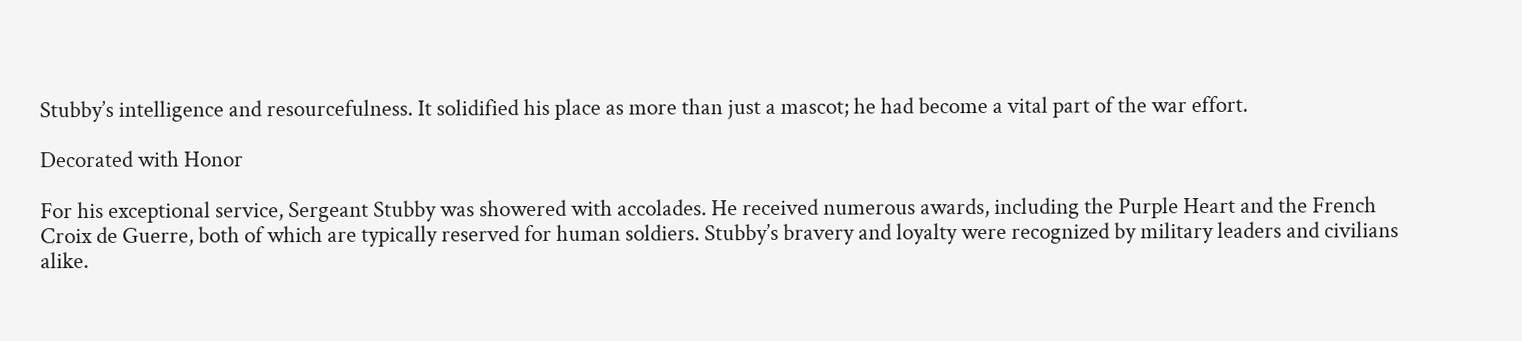Stubby’s intelligence and resourcefulness. It solidified his place as more than just a mascot; he had become a vital part of the war effort.

Decorated with Honor

For his exceptional service, Sergeant Stubby was showered with accolades. He received numerous awards, including the Purple Heart and the French Croix de Guerre, both of which are typically reserved for human soldiers. Stubby’s bravery and loyalty were recognized by military leaders and civilians alike.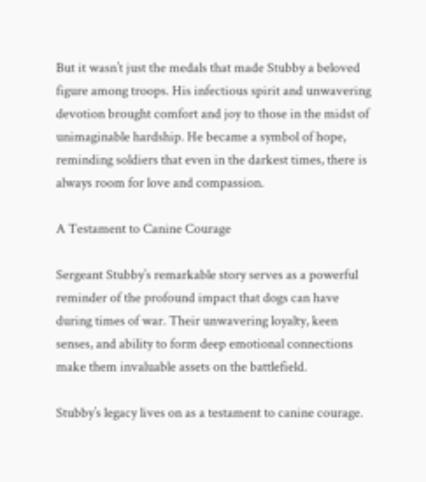But it wasn’t just the medals that made Stubby a beloved figure among troops. His infectious spirit and unwavering devotion brought comfort and joy to those in the midst of unimaginable hardship. He became a symbol of hope, reminding soldiers that even in the darkest times, there is always room for love and compassion.

A Testament to Canine Courage

Sergeant Stubby’s remarkable story serves as a powerful reminder of the profound impact that dogs can have during times of war. Their unwavering loyalty, keen senses, and ability to form deep emotional connections make them invaluable assets on the battlefield.

Stubby’s legacy lives on as a testament to canine courage.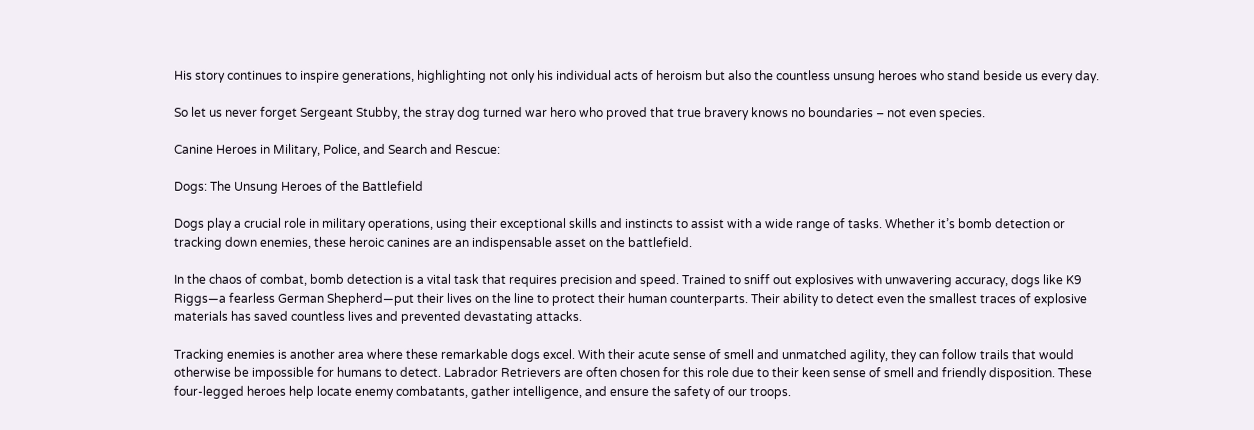His story continues to inspire generations, highlighting not only his individual acts of heroism but also the countless unsung heroes who stand beside us every day.

So let us never forget Sergeant Stubby, the stray dog turned war hero who proved that true bravery knows no boundaries – not even species.

Canine Heroes in Military, Police, and Search and Rescue:

Dogs: The Unsung Heroes of the Battlefield

Dogs play a crucial role in military operations, using their exceptional skills and instincts to assist with a wide range of tasks. Whether it’s bomb detection or tracking down enemies, these heroic canines are an indispensable asset on the battlefield.

In the chaos of combat, bomb detection is a vital task that requires precision and speed. Trained to sniff out explosives with unwavering accuracy, dogs like K9 Riggs—a fearless German Shepherd—put their lives on the line to protect their human counterparts. Their ability to detect even the smallest traces of explosive materials has saved countless lives and prevented devastating attacks.

Tracking enemies is another area where these remarkable dogs excel. With their acute sense of smell and unmatched agility, they can follow trails that would otherwise be impossible for humans to detect. Labrador Retrievers are often chosen for this role due to their keen sense of smell and friendly disposition. These four-legged heroes help locate enemy combatants, gather intelligence, and ensure the safety of our troops.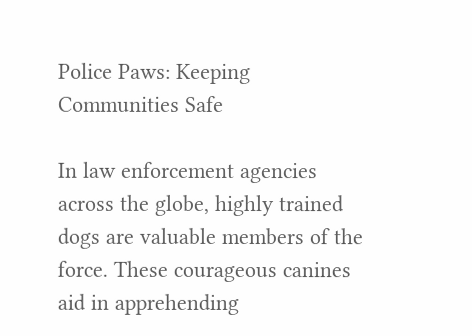Police Paws: Keeping Communities Safe

In law enforcement agencies across the globe, highly trained dogs are valuable members of the force. These courageous canines aid in apprehending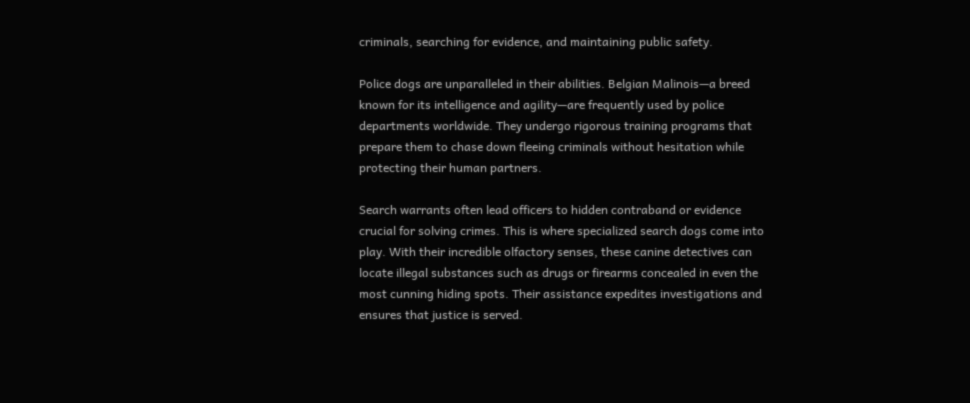criminals, searching for evidence, and maintaining public safety.

Police dogs are unparalleled in their abilities. Belgian Malinois—a breed known for its intelligence and agility—are frequently used by police departments worldwide. They undergo rigorous training programs that prepare them to chase down fleeing criminals without hesitation while protecting their human partners.

Search warrants often lead officers to hidden contraband or evidence crucial for solving crimes. This is where specialized search dogs come into play. With their incredible olfactory senses, these canine detectives can locate illegal substances such as drugs or firearms concealed in even the most cunning hiding spots. Their assistance expedites investigations and ensures that justice is served.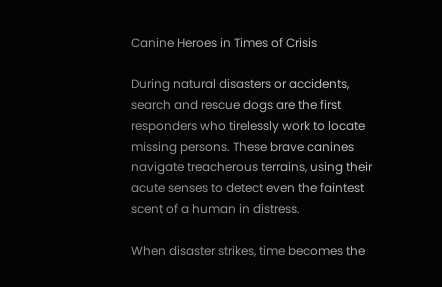Canine Heroes in Times of Crisis

During natural disasters or accidents, search and rescue dogs are the first responders who tirelessly work to locate missing persons. These brave canines navigate treacherous terrains, using their acute senses to detect even the faintest scent of a human in distress.

When disaster strikes, time becomes the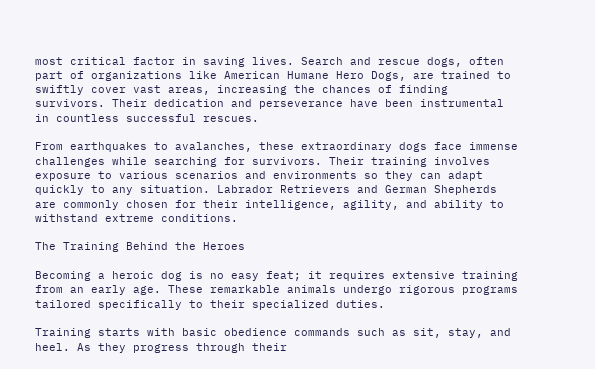most critical factor in saving lives. Search and rescue dogs, often part of organizations like American Humane Hero Dogs, are trained to swiftly cover vast areas, increasing the chances of finding survivors. Their dedication and perseverance have been instrumental in countless successful rescues.

From earthquakes to avalanches, these extraordinary dogs face immense challenges while searching for survivors. Their training involves exposure to various scenarios and environments so they can adapt quickly to any situation. Labrador Retrievers and German Shepherds are commonly chosen for their intelligence, agility, and ability to withstand extreme conditions.

The Training Behind the Heroes

Becoming a heroic dog is no easy feat; it requires extensive training from an early age. These remarkable animals undergo rigorous programs tailored specifically to their specialized duties.

Training starts with basic obedience commands such as sit, stay, and heel. As they progress through their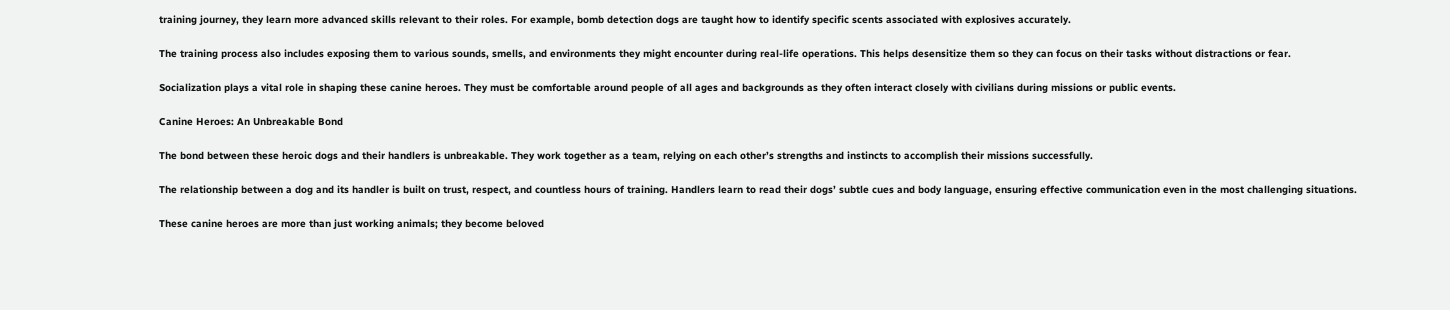training journey, they learn more advanced skills relevant to their roles. For example, bomb detection dogs are taught how to identify specific scents associated with explosives accurately.

The training process also includes exposing them to various sounds, smells, and environments they might encounter during real-life operations. This helps desensitize them so they can focus on their tasks without distractions or fear.

Socialization plays a vital role in shaping these canine heroes. They must be comfortable around people of all ages and backgrounds as they often interact closely with civilians during missions or public events.

Canine Heroes: An Unbreakable Bond

The bond between these heroic dogs and their handlers is unbreakable. They work together as a team, relying on each other’s strengths and instincts to accomplish their missions successfully.

The relationship between a dog and its handler is built on trust, respect, and countless hours of training. Handlers learn to read their dogs’ subtle cues and body language, ensuring effective communication even in the most challenging situations.

These canine heroes are more than just working animals; they become beloved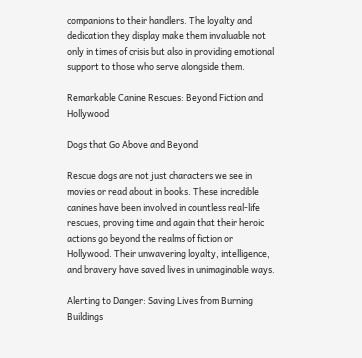companions to their handlers. The loyalty and dedication they display make them invaluable not only in times of crisis but also in providing emotional support to those who serve alongside them.

Remarkable Canine Rescues: Beyond Fiction and Hollywood

Dogs that Go Above and Beyond

Rescue dogs are not just characters we see in movies or read about in books. These incredible canines have been involved in countless real-life rescues, proving time and again that their heroic actions go beyond the realms of fiction or Hollywood. Their unwavering loyalty, intelligence, and bravery have saved lives in unimaginable ways.

Alerting to Danger: Saving Lives from Burning Buildings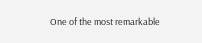One of the most remarkable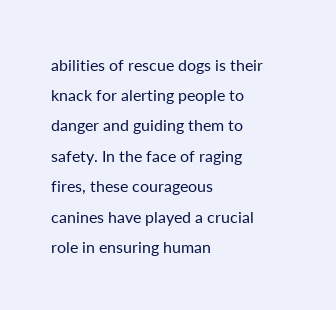abilities of rescue dogs is their knack for alerting people to danger and guiding them to safety. In the face of raging fires, these courageous canines have played a crucial role in ensuring human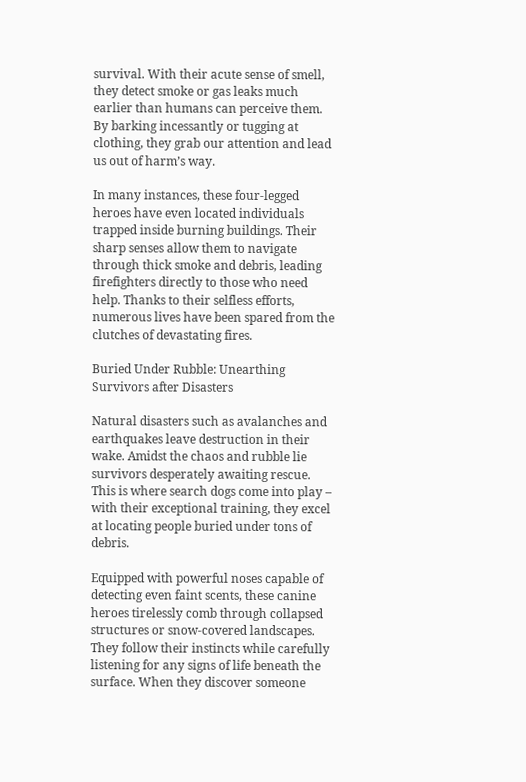survival. With their acute sense of smell, they detect smoke or gas leaks much earlier than humans can perceive them. By barking incessantly or tugging at clothing, they grab our attention and lead us out of harm’s way.

In many instances, these four-legged heroes have even located individuals trapped inside burning buildings. Their sharp senses allow them to navigate through thick smoke and debris, leading firefighters directly to those who need help. Thanks to their selfless efforts, numerous lives have been spared from the clutches of devastating fires.

Buried Under Rubble: Unearthing Survivors after Disasters

Natural disasters such as avalanches and earthquakes leave destruction in their wake. Amidst the chaos and rubble lie survivors desperately awaiting rescue. This is where search dogs come into play – with their exceptional training, they excel at locating people buried under tons of debris.

Equipped with powerful noses capable of detecting even faint scents, these canine heroes tirelessly comb through collapsed structures or snow-covered landscapes. They follow their instincts while carefully listening for any signs of life beneath the surface. When they discover someone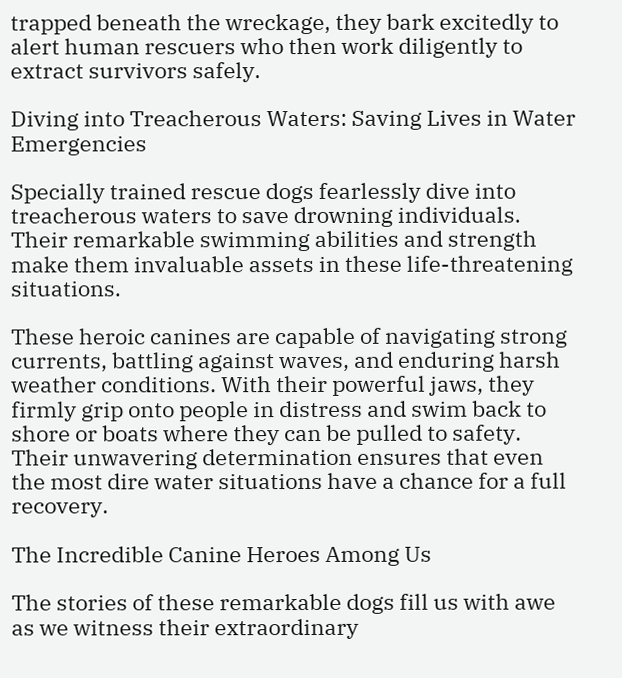trapped beneath the wreckage, they bark excitedly to alert human rescuers who then work diligently to extract survivors safely.

Diving into Treacherous Waters: Saving Lives in Water Emergencies

Specially trained rescue dogs fearlessly dive into treacherous waters to save drowning individuals. Their remarkable swimming abilities and strength make them invaluable assets in these life-threatening situations.

These heroic canines are capable of navigating strong currents, battling against waves, and enduring harsh weather conditions. With their powerful jaws, they firmly grip onto people in distress and swim back to shore or boats where they can be pulled to safety. Their unwavering determination ensures that even the most dire water situations have a chance for a full recovery.

The Incredible Canine Heroes Among Us

The stories of these remarkable dogs fill us with awe as we witness their extraordinary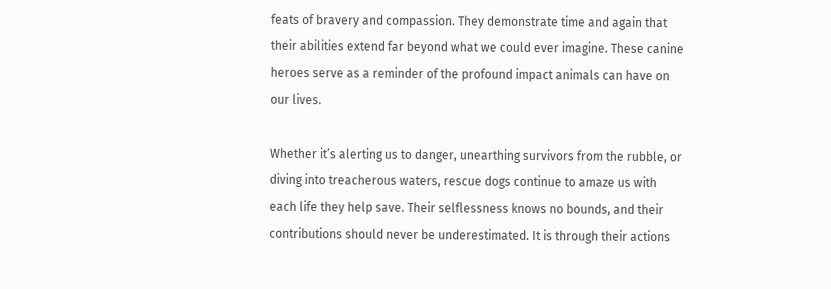feats of bravery and compassion. They demonstrate time and again that their abilities extend far beyond what we could ever imagine. These canine heroes serve as a reminder of the profound impact animals can have on our lives.

Whether it’s alerting us to danger, unearthing survivors from the rubble, or diving into treacherous waters, rescue dogs continue to amaze us with each life they help save. Their selflessness knows no bounds, and their contributions should never be underestimated. It is through their actions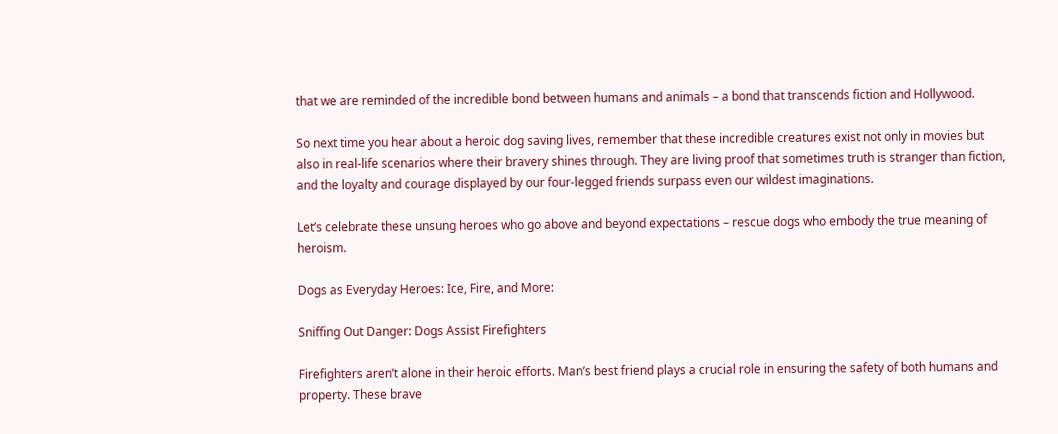that we are reminded of the incredible bond between humans and animals – a bond that transcends fiction and Hollywood.

So next time you hear about a heroic dog saving lives, remember that these incredible creatures exist not only in movies but also in real-life scenarios where their bravery shines through. They are living proof that sometimes truth is stranger than fiction, and the loyalty and courage displayed by our four-legged friends surpass even our wildest imaginations.

Let’s celebrate these unsung heroes who go above and beyond expectations – rescue dogs who embody the true meaning of heroism.

Dogs as Everyday Heroes: Ice, Fire, and More:

Sniffing Out Danger: Dogs Assist Firefighters

Firefighters aren’t alone in their heroic efforts. Man’s best friend plays a crucial role in ensuring the safety of both humans and property. These brave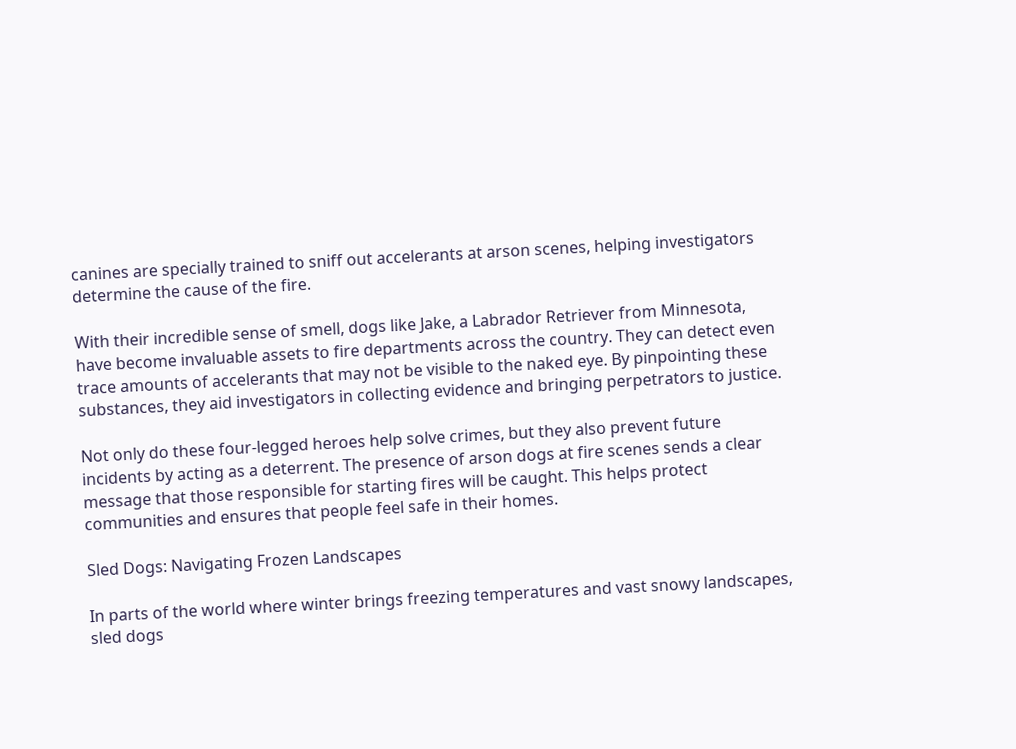canines are specially trained to sniff out accelerants at arson scenes, helping investigators determine the cause of the fire.

With their incredible sense of smell, dogs like Jake, a Labrador Retriever from Minnesota, have become invaluable assets to fire departments across the country. They can detect even trace amounts of accelerants that may not be visible to the naked eye. By pinpointing these substances, they aid investigators in collecting evidence and bringing perpetrators to justice.

Not only do these four-legged heroes help solve crimes, but they also prevent future incidents by acting as a deterrent. The presence of arson dogs at fire scenes sends a clear message that those responsible for starting fires will be caught. This helps protect communities and ensures that people feel safe in their homes.

Sled Dogs: Navigating Frozen Landscapes

In parts of the world where winter brings freezing temperatures and vast snowy landscapes, sled dogs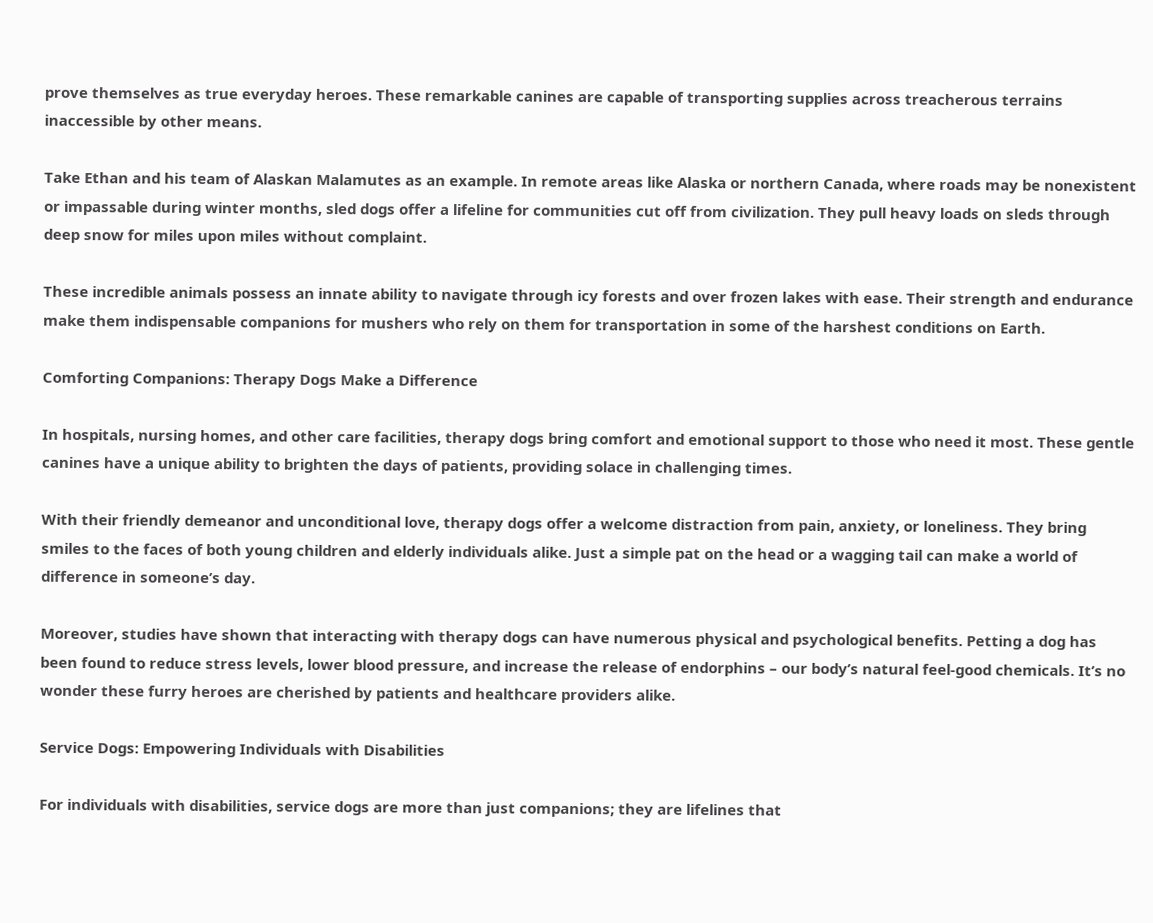prove themselves as true everyday heroes. These remarkable canines are capable of transporting supplies across treacherous terrains inaccessible by other means.

Take Ethan and his team of Alaskan Malamutes as an example. In remote areas like Alaska or northern Canada, where roads may be nonexistent or impassable during winter months, sled dogs offer a lifeline for communities cut off from civilization. They pull heavy loads on sleds through deep snow for miles upon miles without complaint.

These incredible animals possess an innate ability to navigate through icy forests and over frozen lakes with ease. Their strength and endurance make them indispensable companions for mushers who rely on them for transportation in some of the harshest conditions on Earth.

Comforting Companions: Therapy Dogs Make a Difference

In hospitals, nursing homes, and other care facilities, therapy dogs bring comfort and emotional support to those who need it most. These gentle canines have a unique ability to brighten the days of patients, providing solace in challenging times.

With their friendly demeanor and unconditional love, therapy dogs offer a welcome distraction from pain, anxiety, or loneliness. They bring smiles to the faces of both young children and elderly individuals alike. Just a simple pat on the head or a wagging tail can make a world of difference in someone’s day.

Moreover, studies have shown that interacting with therapy dogs can have numerous physical and psychological benefits. Petting a dog has been found to reduce stress levels, lower blood pressure, and increase the release of endorphins – our body’s natural feel-good chemicals. It’s no wonder these furry heroes are cherished by patients and healthcare providers alike.

Service Dogs: Empowering Individuals with Disabilities

For individuals with disabilities, service dogs are more than just companions; they are lifelines that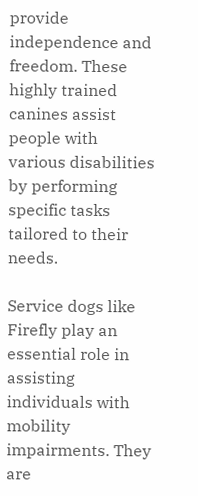provide independence and freedom. These highly trained canines assist people with various disabilities by performing specific tasks tailored to their needs.

Service dogs like Firefly play an essential role in assisting individuals with mobility impairments. They are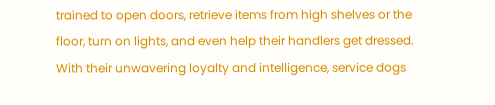trained to open doors, retrieve items from high shelves or the floor, turn on lights, and even help their handlers get dressed. With their unwavering loyalty and intelligence, service dogs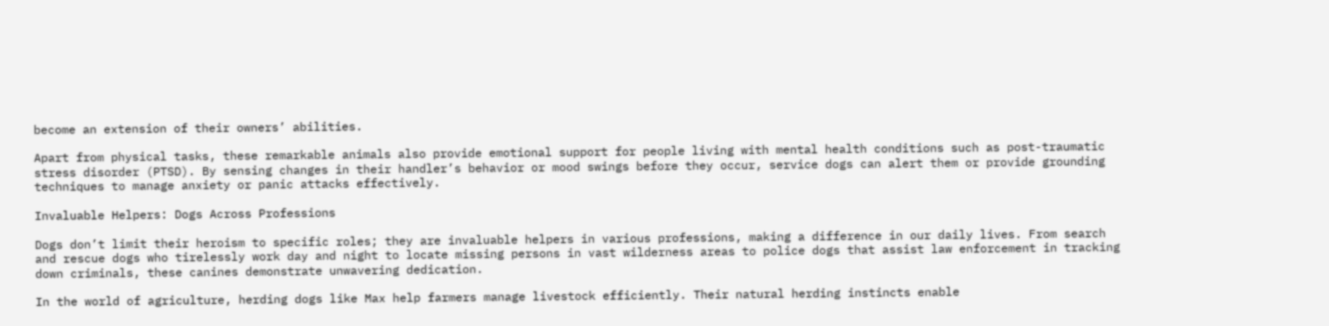become an extension of their owners’ abilities.

Apart from physical tasks, these remarkable animals also provide emotional support for people living with mental health conditions such as post-traumatic stress disorder (PTSD). By sensing changes in their handler’s behavior or mood swings before they occur, service dogs can alert them or provide grounding techniques to manage anxiety or panic attacks effectively.

Invaluable Helpers: Dogs Across Professions

Dogs don’t limit their heroism to specific roles; they are invaluable helpers in various professions, making a difference in our daily lives. From search and rescue dogs who tirelessly work day and night to locate missing persons in vast wilderness areas to police dogs that assist law enforcement in tracking down criminals, these canines demonstrate unwavering dedication.

In the world of agriculture, herding dogs like Max help farmers manage livestock efficiently. Their natural herding instincts enable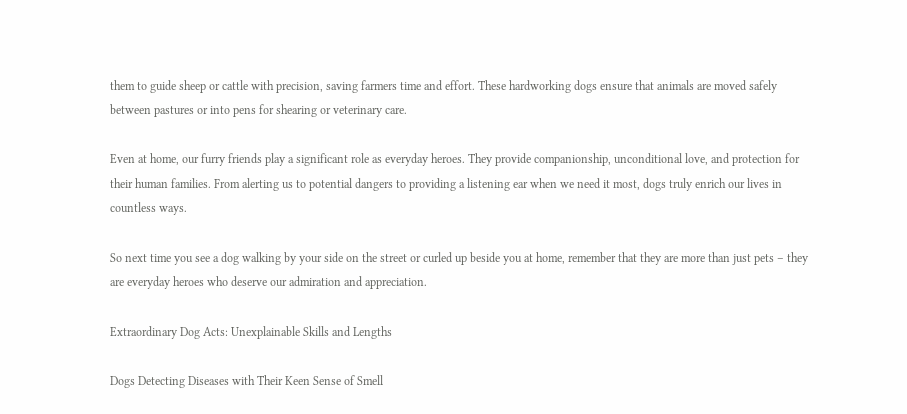them to guide sheep or cattle with precision, saving farmers time and effort. These hardworking dogs ensure that animals are moved safely between pastures or into pens for shearing or veterinary care.

Even at home, our furry friends play a significant role as everyday heroes. They provide companionship, unconditional love, and protection for their human families. From alerting us to potential dangers to providing a listening ear when we need it most, dogs truly enrich our lives in countless ways.

So next time you see a dog walking by your side on the street or curled up beside you at home, remember that they are more than just pets – they are everyday heroes who deserve our admiration and appreciation.

Extraordinary Dog Acts: Unexplainable Skills and Lengths

Dogs Detecting Diseases with Their Keen Sense of Smell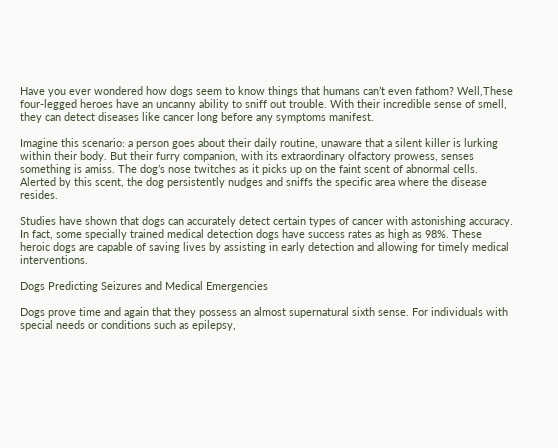Have you ever wondered how dogs seem to know things that humans can’t even fathom? Well,These four-legged heroes have an uncanny ability to sniff out trouble. With their incredible sense of smell, they can detect diseases like cancer long before any symptoms manifest.

Imagine this scenario: a person goes about their daily routine, unaware that a silent killer is lurking within their body. But their furry companion, with its extraordinary olfactory prowess, senses something is amiss. The dog’s nose twitches as it picks up on the faint scent of abnormal cells. Alerted by this scent, the dog persistently nudges and sniffs the specific area where the disease resides.

Studies have shown that dogs can accurately detect certain types of cancer with astonishing accuracy. In fact, some specially trained medical detection dogs have success rates as high as 98%. These heroic dogs are capable of saving lives by assisting in early detection and allowing for timely medical interventions.

Dogs Predicting Seizures and Medical Emergencies

Dogs prove time and again that they possess an almost supernatural sixth sense. For individuals with special needs or conditions such as epilepsy,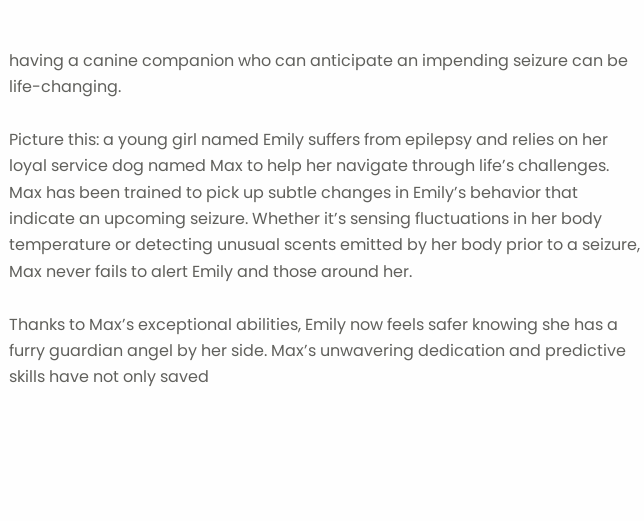having a canine companion who can anticipate an impending seizure can be life-changing.

Picture this: a young girl named Emily suffers from epilepsy and relies on her loyal service dog named Max to help her navigate through life’s challenges. Max has been trained to pick up subtle changes in Emily’s behavior that indicate an upcoming seizure. Whether it’s sensing fluctuations in her body temperature or detecting unusual scents emitted by her body prior to a seizure, Max never fails to alert Emily and those around her.

Thanks to Max’s exceptional abilities, Emily now feels safer knowing she has a furry guardian angel by her side. Max’s unwavering dedication and predictive skills have not only saved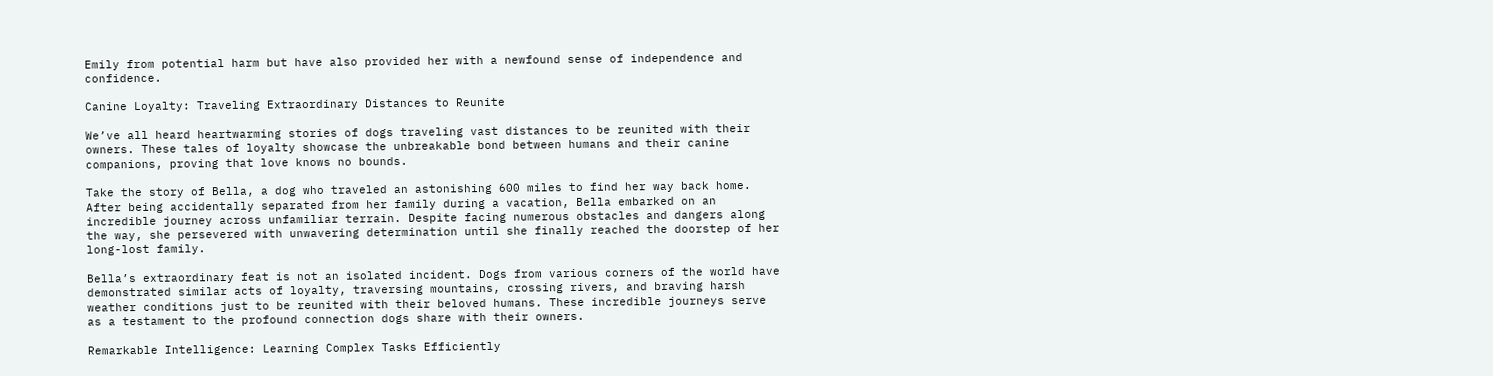Emily from potential harm but have also provided her with a newfound sense of independence and confidence.

Canine Loyalty: Traveling Extraordinary Distances to Reunite

We’ve all heard heartwarming stories of dogs traveling vast distances to be reunited with their owners. These tales of loyalty showcase the unbreakable bond between humans and their canine companions, proving that love knows no bounds.

Take the story of Bella, a dog who traveled an astonishing 600 miles to find her way back home. After being accidentally separated from her family during a vacation, Bella embarked on an incredible journey across unfamiliar terrain. Despite facing numerous obstacles and dangers along the way, she persevered with unwavering determination until she finally reached the doorstep of her long-lost family.

Bella’s extraordinary feat is not an isolated incident. Dogs from various corners of the world have demonstrated similar acts of loyalty, traversing mountains, crossing rivers, and braving harsh weather conditions just to be reunited with their beloved humans. These incredible journeys serve as a testament to the profound connection dogs share with their owners.

Remarkable Intelligence: Learning Complex Tasks Efficiently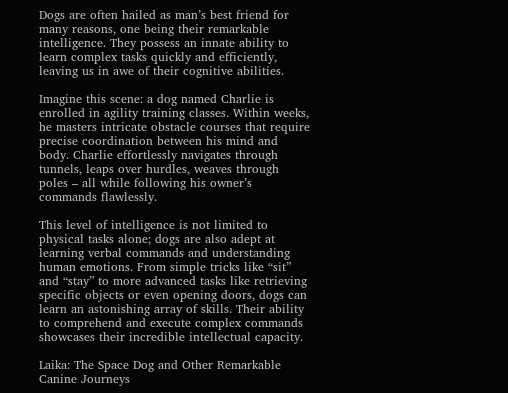Dogs are often hailed as man’s best friend for many reasons, one being their remarkable intelligence. They possess an innate ability to learn complex tasks quickly and efficiently, leaving us in awe of their cognitive abilities.

Imagine this scene: a dog named Charlie is enrolled in agility training classes. Within weeks, he masters intricate obstacle courses that require precise coordination between his mind and body. Charlie effortlessly navigates through tunnels, leaps over hurdles, weaves through poles – all while following his owner’s commands flawlessly.

This level of intelligence is not limited to physical tasks alone; dogs are also adept at learning verbal commands and understanding human emotions. From simple tricks like “sit” and “stay” to more advanced tasks like retrieving specific objects or even opening doors, dogs can learn an astonishing array of skills. Their ability to comprehend and execute complex commands showcases their incredible intellectual capacity.

Laika: The Space Dog and Other Remarkable Canine Journeys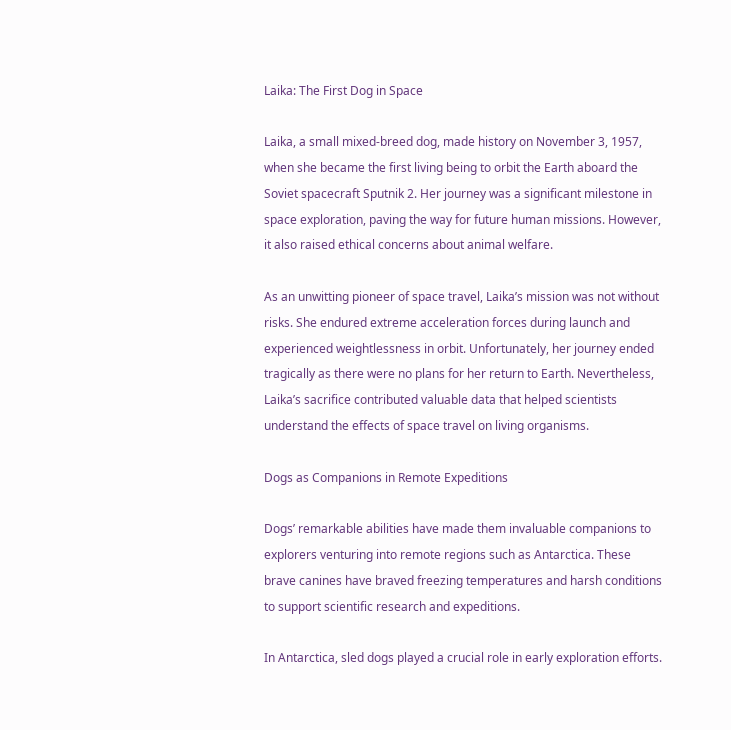Laika: The First Dog in Space

Laika, a small mixed-breed dog, made history on November 3, 1957, when she became the first living being to orbit the Earth aboard the Soviet spacecraft Sputnik 2. Her journey was a significant milestone in space exploration, paving the way for future human missions. However, it also raised ethical concerns about animal welfare.

As an unwitting pioneer of space travel, Laika’s mission was not without risks. She endured extreme acceleration forces during launch and experienced weightlessness in orbit. Unfortunately, her journey ended tragically as there were no plans for her return to Earth. Nevertheless, Laika’s sacrifice contributed valuable data that helped scientists understand the effects of space travel on living organisms.

Dogs as Companions in Remote Expeditions

Dogs’ remarkable abilities have made them invaluable companions to explorers venturing into remote regions such as Antarctica. These brave canines have braved freezing temperatures and harsh conditions to support scientific research and expeditions.

In Antarctica, sled dogs played a crucial role in early exploration efforts.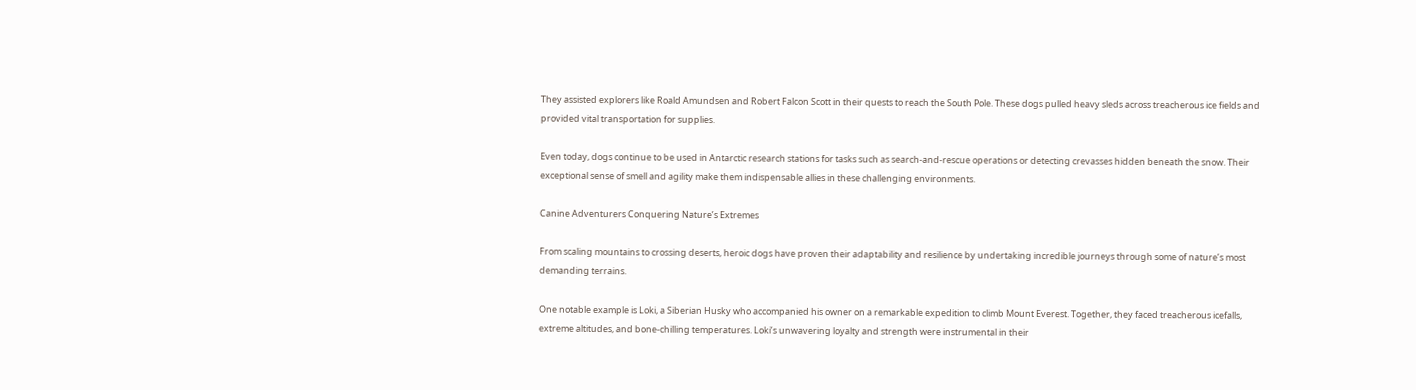They assisted explorers like Roald Amundsen and Robert Falcon Scott in their quests to reach the South Pole. These dogs pulled heavy sleds across treacherous ice fields and provided vital transportation for supplies.

Even today, dogs continue to be used in Antarctic research stations for tasks such as search-and-rescue operations or detecting crevasses hidden beneath the snow. Their exceptional sense of smell and agility make them indispensable allies in these challenging environments.

Canine Adventurers Conquering Nature’s Extremes

From scaling mountains to crossing deserts, heroic dogs have proven their adaptability and resilience by undertaking incredible journeys through some of nature’s most demanding terrains.

One notable example is Loki, a Siberian Husky who accompanied his owner on a remarkable expedition to climb Mount Everest. Together, they faced treacherous icefalls, extreme altitudes, and bone-chilling temperatures. Loki’s unwavering loyalty and strength were instrumental in their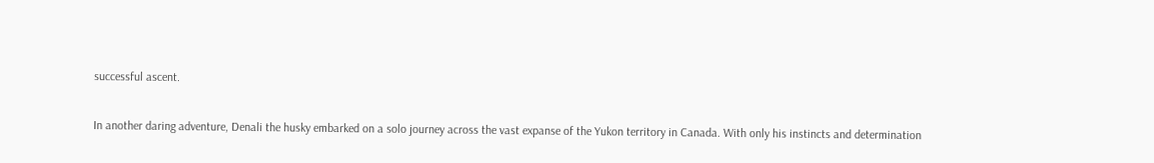successful ascent.

In another daring adventure, Denali the husky embarked on a solo journey across the vast expanse of the Yukon territory in Canada. With only his instincts and determination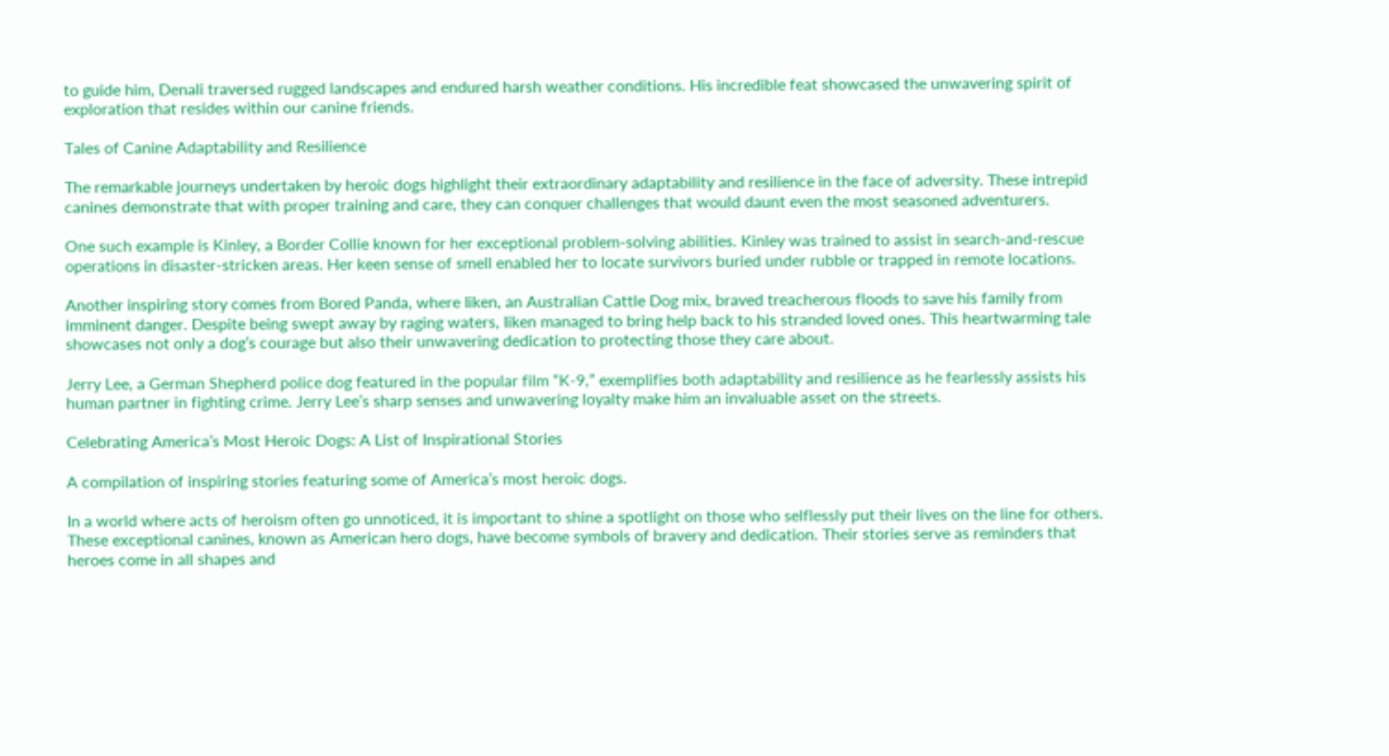to guide him, Denali traversed rugged landscapes and endured harsh weather conditions. His incredible feat showcased the unwavering spirit of exploration that resides within our canine friends.

Tales of Canine Adaptability and Resilience

The remarkable journeys undertaken by heroic dogs highlight their extraordinary adaptability and resilience in the face of adversity. These intrepid canines demonstrate that with proper training and care, they can conquer challenges that would daunt even the most seasoned adventurers.

One such example is Kinley, a Border Collie known for her exceptional problem-solving abilities. Kinley was trained to assist in search-and-rescue operations in disaster-stricken areas. Her keen sense of smell enabled her to locate survivors buried under rubble or trapped in remote locations.

Another inspiring story comes from Bored Panda, where Iiken, an Australian Cattle Dog mix, braved treacherous floods to save his family from imminent danger. Despite being swept away by raging waters, Iiken managed to bring help back to his stranded loved ones. This heartwarming tale showcases not only a dog’s courage but also their unwavering dedication to protecting those they care about.

Jerry Lee, a German Shepherd police dog featured in the popular film “K-9,” exemplifies both adaptability and resilience as he fearlessly assists his human partner in fighting crime. Jerry Lee’s sharp senses and unwavering loyalty make him an invaluable asset on the streets.

Celebrating America’s Most Heroic Dogs: A List of Inspirational Stories

A compilation of inspiring stories featuring some of America’s most heroic dogs.

In a world where acts of heroism often go unnoticed, it is important to shine a spotlight on those who selflessly put their lives on the line for others. These exceptional canines, known as American hero dogs, have become symbols of bravery and dedication. Their stories serve as reminders that heroes come in all shapes and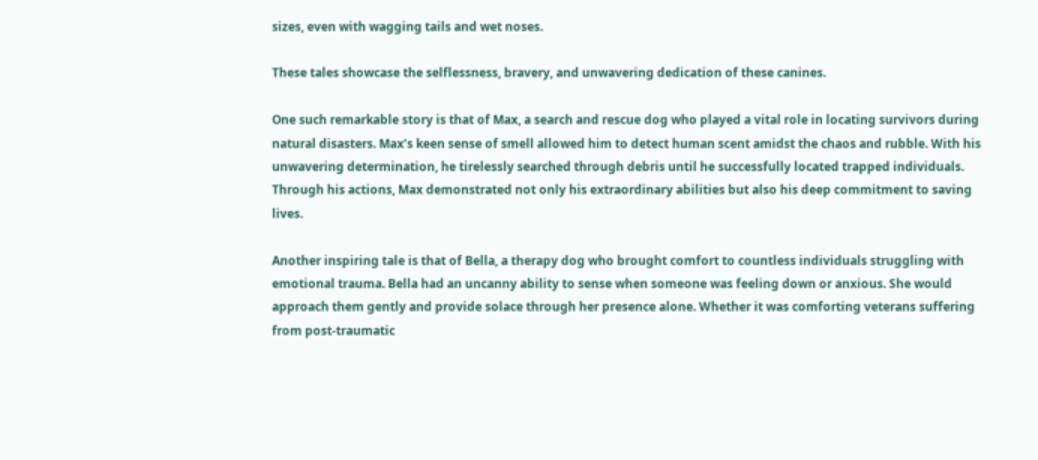sizes, even with wagging tails and wet noses.

These tales showcase the selflessness, bravery, and unwavering dedication of these canines.

One such remarkable story is that of Max, a search and rescue dog who played a vital role in locating survivors during natural disasters. Max’s keen sense of smell allowed him to detect human scent amidst the chaos and rubble. With his unwavering determination, he tirelessly searched through debris until he successfully located trapped individuals. Through his actions, Max demonstrated not only his extraordinary abilities but also his deep commitment to saving lives.

Another inspiring tale is that of Bella, a therapy dog who brought comfort to countless individuals struggling with emotional trauma. Bella had an uncanny ability to sense when someone was feeling down or anxious. She would approach them gently and provide solace through her presence alone. Whether it was comforting veterans suffering from post-traumatic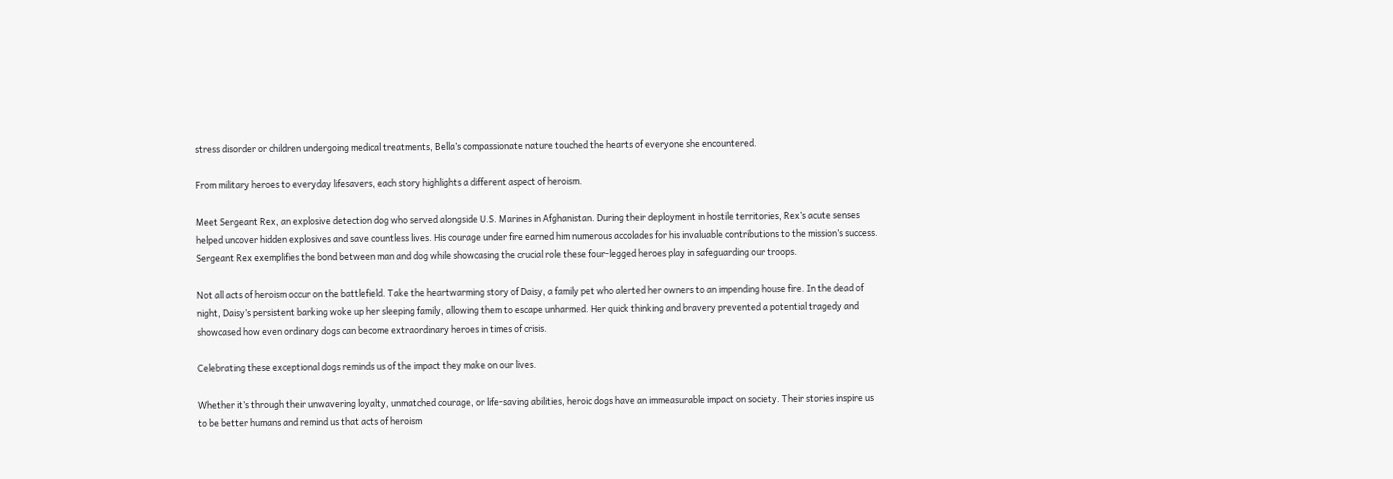stress disorder or children undergoing medical treatments, Bella’s compassionate nature touched the hearts of everyone she encountered.

From military heroes to everyday lifesavers, each story highlights a different aspect of heroism.

Meet Sergeant Rex, an explosive detection dog who served alongside U.S. Marines in Afghanistan. During their deployment in hostile territories, Rex’s acute senses helped uncover hidden explosives and save countless lives. His courage under fire earned him numerous accolades for his invaluable contributions to the mission’s success. Sergeant Rex exemplifies the bond between man and dog while showcasing the crucial role these four-legged heroes play in safeguarding our troops.

Not all acts of heroism occur on the battlefield. Take the heartwarming story of Daisy, a family pet who alerted her owners to an impending house fire. In the dead of night, Daisy’s persistent barking woke up her sleeping family, allowing them to escape unharmed. Her quick thinking and bravery prevented a potential tragedy and showcased how even ordinary dogs can become extraordinary heroes in times of crisis.

Celebrating these exceptional dogs reminds us of the impact they make on our lives.

Whether it’s through their unwavering loyalty, unmatched courage, or life-saving abilities, heroic dogs have an immeasurable impact on society. Their stories inspire us to be better humans and remind us that acts of heroism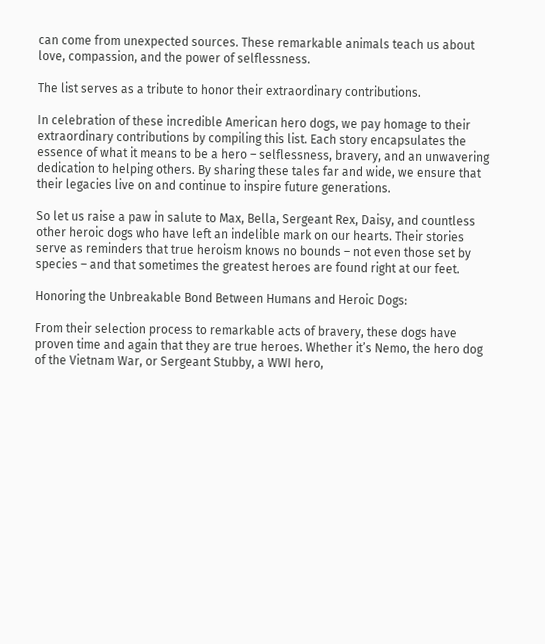can come from unexpected sources. These remarkable animals teach us about love, compassion, and the power of selflessness.

The list serves as a tribute to honor their extraordinary contributions.

In celebration of these incredible American hero dogs, we pay homage to their extraordinary contributions by compiling this list. Each story encapsulates the essence of what it means to be a hero – selflessness, bravery, and an unwavering dedication to helping others. By sharing these tales far and wide, we ensure that their legacies live on and continue to inspire future generations.

So let us raise a paw in salute to Max, Bella, Sergeant Rex, Daisy, and countless other heroic dogs who have left an indelible mark on our hearts. Their stories serve as reminders that true heroism knows no bounds – not even those set by species – and that sometimes the greatest heroes are found right at our feet.

Honoring the Unbreakable Bond Between Humans and Heroic Dogs:

From their selection process to remarkable acts of bravery, these dogs have proven time and again that they are true heroes. Whether it’s Nemo, the hero dog of the Vietnam War, or Sergeant Stubby, a WWI hero,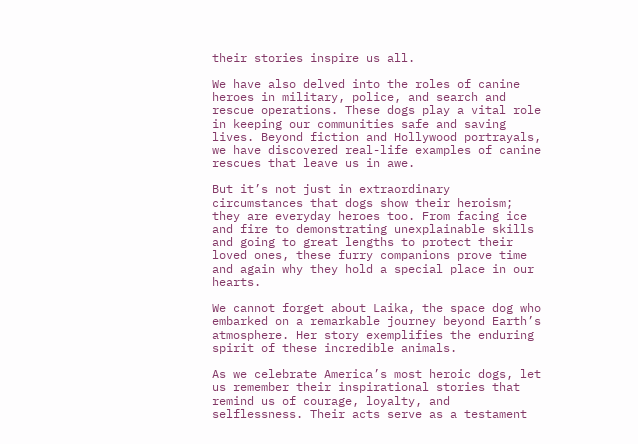their stories inspire us all.

We have also delved into the roles of canine heroes in military, police, and search and rescue operations. These dogs play a vital role in keeping our communities safe and saving lives. Beyond fiction and Hollywood portrayals, we have discovered real-life examples of canine rescues that leave us in awe.

But it’s not just in extraordinary circumstances that dogs show their heroism; they are everyday heroes too. From facing ice and fire to demonstrating unexplainable skills and going to great lengths to protect their loved ones, these furry companions prove time and again why they hold a special place in our hearts.

We cannot forget about Laika, the space dog who embarked on a remarkable journey beyond Earth’s atmosphere. Her story exemplifies the enduring spirit of these incredible animals.

As we celebrate America’s most heroic dogs, let us remember their inspirational stories that remind us of courage, loyalty, and selflessness. Their acts serve as a testament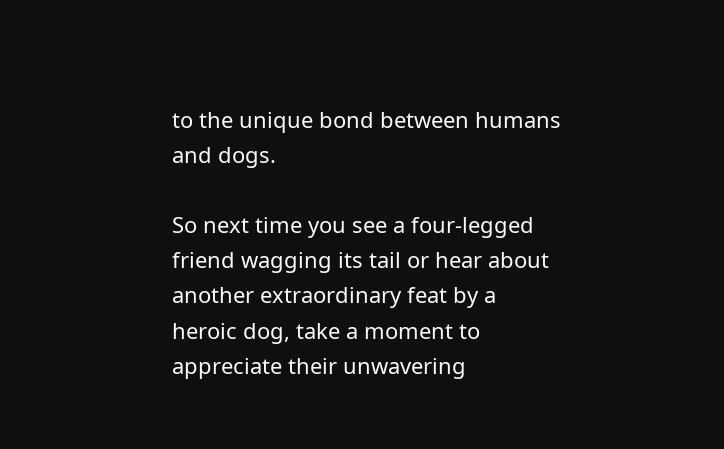to the unique bond between humans and dogs.

So next time you see a four-legged friend wagging its tail or hear about another extraordinary feat by a heroic dog, take a moment to appreciate their unwavering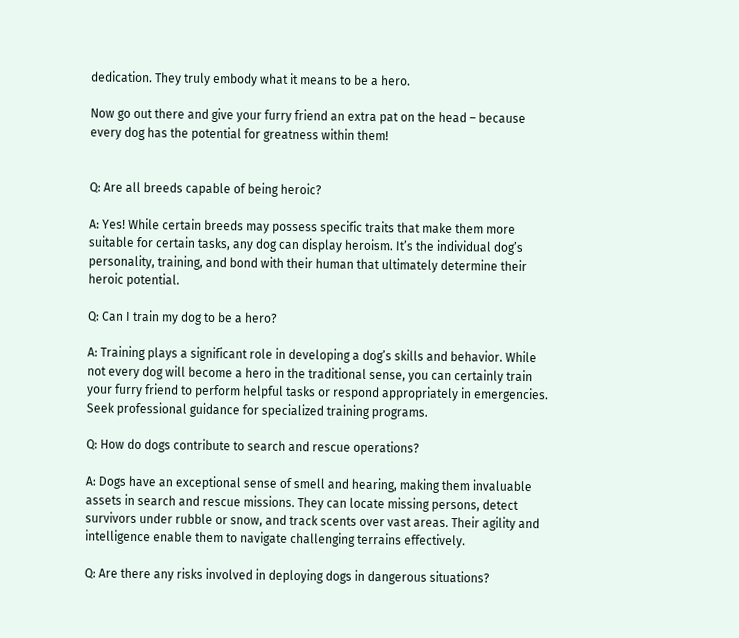dedication. They truly embody what it means to be a hero.

Now go out there and give your furry friend an extra pat on the head – because every dog has the potential for greatness within them!


Q: Are all breeds capable of being heroic?

A: Yes! While certain breeds may possess specific traits that make them more suitable for certain tasks, any dog can display heroism. It’s the individual dog’s personality, training, and bond with their human that ultimately determine their heroic potential.

Q: Can I train my dog to be a hero?

A: Training plays a significant role in developing a dog’s skills and behavior. While not every dog will become a hero in the traditional sense, you can certainly train your furry friend to perform helpful tasks or respond appropriately in emergencies. Seek professional guidance for specialized training programs.

Q: How do dogs contribute to search and rescue operations?

A: Dogs have an exceptional sense of smell and hearing, making them invaluable assets in search and rescue missions. They can locate missing persons, detect survivors under rubble or snow, and track scents over vast areas. Their agility and intelligence enable them to navigate challenging terrains effectively.

Q: Are there any risks involved in deploying dogs in dangerous situations?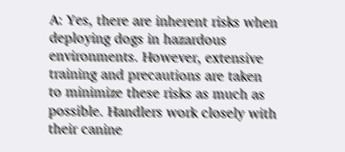A: Yes, there are inherent risks when deploying dogs in hazardous environments. However, extensive training and precautions are taken to minimize these risks as much as possible. Handlers work closely with their canine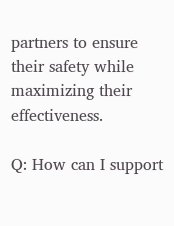partners to ensure their safety while maximizing their effectiveness.

Q: How can I support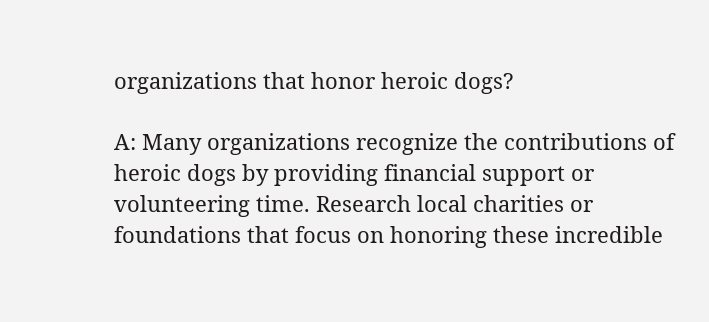organizations that honor heroic dogs?

A: Many organizations recognize the contributions of heroic dogs by providing financial support or volunteering time. Research local charities or foundations that focus on honoring these incredible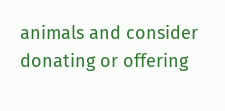animals and consider donating or offering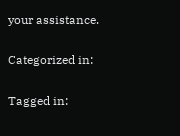your assistance.

Categorized in:

Tagged in: